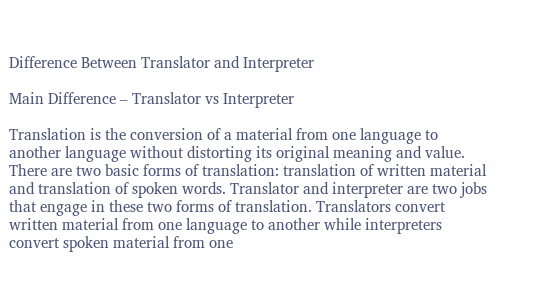Difference Between Translator and Interpreter

Main Difference – Translator vs Interpreter

Translation is the conversion of a material from one language to another language without distorting its original meaning and value. There are two basic forms of translation: translation of written material and translation of spoken words. Translator and interpreter are two jobs that engage in these two forms of translation. Translators convert written material from one language to another while interpreters convert spoken material from one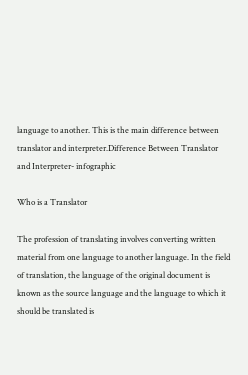language to another. This is the main difference between translator and interpreter.Difference Between Translator and Interpreter- infographic

Who is a Translator

The profession of translating involves converting written material from one language to another language. In the field of translation, the language of the original document is known as the source language and the language to which it should be translated is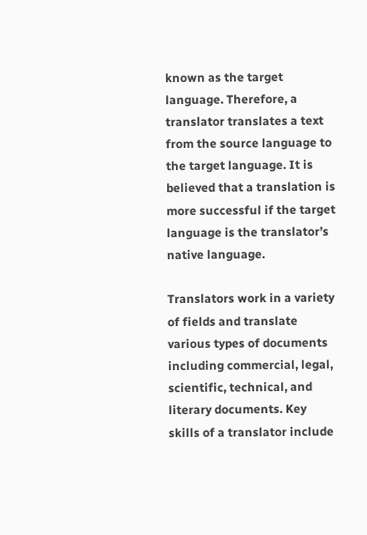known as the target language. Therefore, a translator translates a text from the source language to the target language. It is believed that a translation is more successful if the target language is the translator’s native language.

Translators work in a variety of fields and translate various types of documents including commercial, legal, scientific, technical, and literary documents. Key skills of a translator include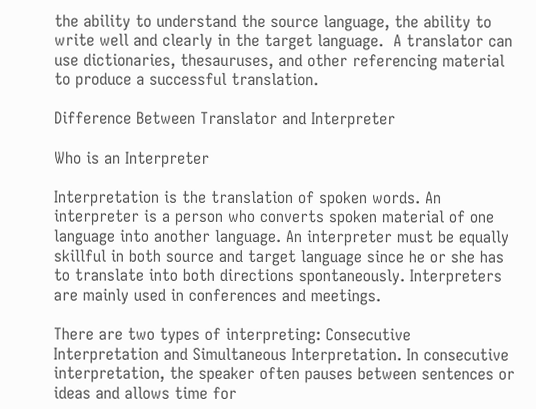the ability to understand the source language, the ability to write well and clearly in the target language.  A translator can use dictionaries, thesauruses, and other referencing material to produce a successful translation.

Difference Between Translator and Interpreter

Who is an Interpreter

Interpretation is the translation of spoken words. An interpreter is a person who converts spoken material of one language into another language. An interpreter must be equally skillful in both source and target language since he or she has to translate into both directions spontaneously. Interpreters are mainly used in conferences and meetings.

There are two types of interpreting: Consecutive Interpretation and Simultaneous Interpretation. In consecutive interpretation, the speaker often pauses between sentences or ideas and allows time for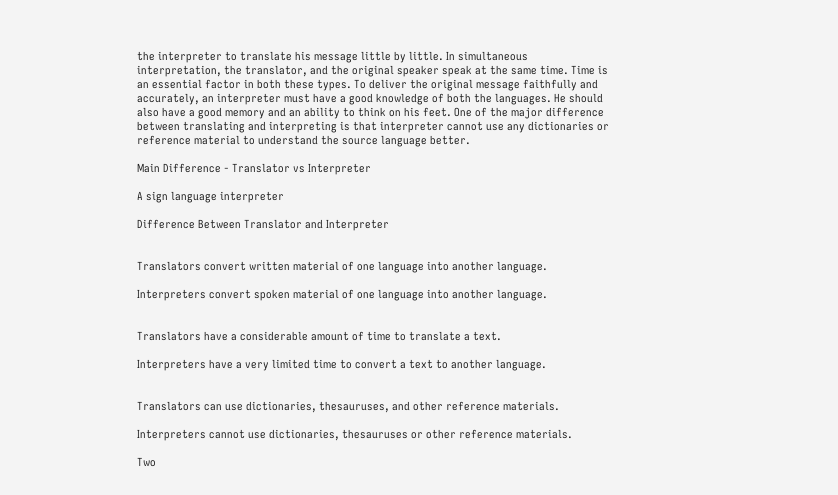the interpreter to translate his message little by little. In simultaneous interpretation, the translator, and the original speaker speak at the same time. Time is an essential factor in both these types. To deliver the original message faithfully and accurately, an interpreter must have a good knowledge of both the languages. He should also have a good memory and an ability to think on his feet. One of the major difference between translating and interpreting is that interpreter cannot use any dictionaries or reference material to understand the source language better.

Main Difference - Translator vs Interpreter

A sign language interpreter

Difference Between Translator and Interpreter


Translators convert written material of one language into another language.

Interpreters convert spoken material of one language into another language.


Translators have a considerable amount of time to translate a text.

Interpreters have a very limited time to convert a text to another language.


Translators can use dictionaries, thesauruses, and other reference materials.

Interpreters cannot use dictionaries, thesauruses or other reference materials.

Two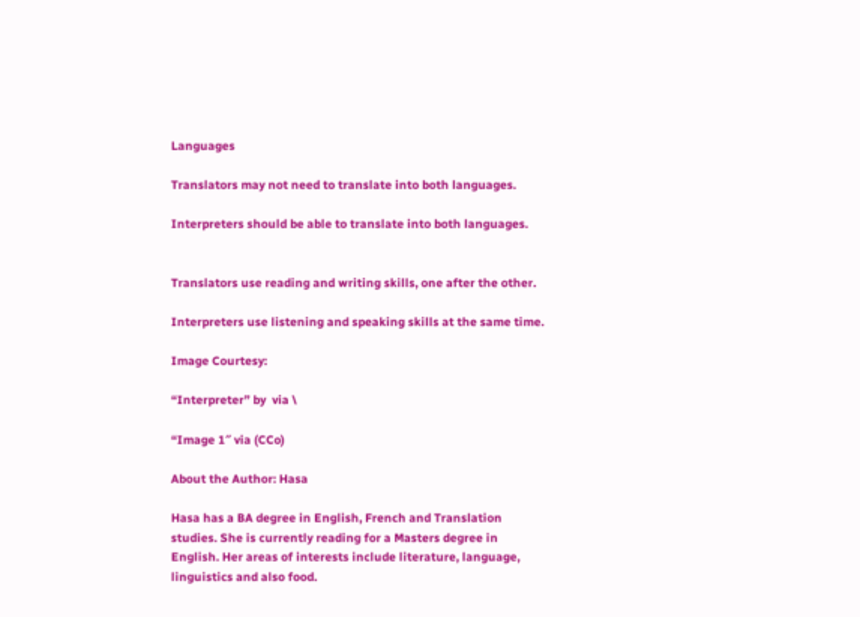Languages

Translators may not need to translate into both languages.

Interpreters should be able to translate into both languages.


Translators use reading and writing skills, one after the other.

Interpreters use listening and speaking skills at the same time.

Image Courtesy:

“Interpreter” by  via \

“Image 1″ via (CCo)

About the Author: Hasa

Hasa has a BA degree in English, French and Translation studies. She is currently reading for a Masters degree in English. Her areas of interests include literature, language, linguistics and also food.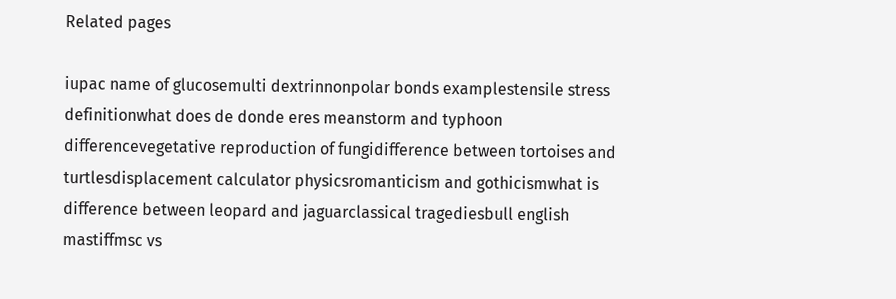Related pages

iupac name of glucosemulti dextrinnonpolar bonds examplestensile stress definitionwhat does de donde eres meanstorm and typhoon differencevegetative reproduction of fungidifference between tortoises and turtlesdisplacement calculator physicsromanticism and gothicismwhat is difference between leopard and jaguarclassical tragediesbull english mastiffmsc vs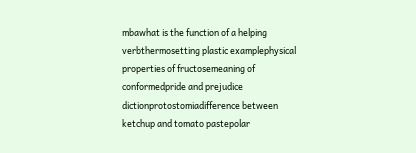mbawhat is the function of a helping verbthermosetting plastic examplephysical properties of fructosemeaning of conformedpride and prejudice dictionprotostomiadifference between ketchup and tomato pastepolar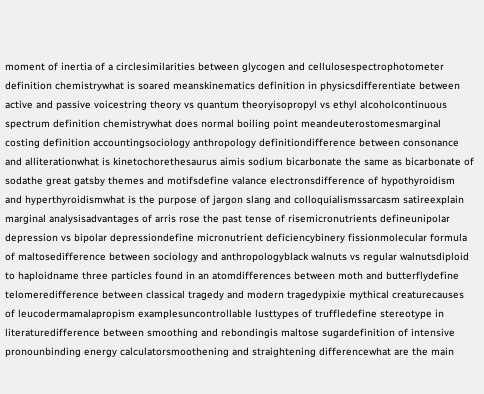moment of inertia of a circlesimilarities between glycogen and cellulosespectrophotometer definition chemistrywhat is soared meanskinematics definition in physicsdifferentiate between active and passive voicestring theory vs quantum theoryisopropyl vs ethyl alcoholcontinuous spectrum definition chemistrywhat does normal boiling point meandeuterostomesmarginal costing definition accountingsociology anthropology definitiondifference between consonance and alliterationwhat is kinetochorethesaurus aimis sodium bicarbonate the same as bicarbonate of sodathe great gatsby themes and motifsdefine valance electronsdifference of hypothyroidism and hyperthyroidismwhat is the purpose of jargon slang and colloquialismssarcasm satireexplain marginal analysisadvantages of arris rose the past tense of risemicronutrients defineunipolar depression vs bipolar depressiondefine micronutrient deficiencybinery fissionmolecular formula of maltosedifference between sociology and anthropologyblack walnuts vs regular walnutsdiploid to haploidname three particles found in an atomdifferences between moth and butterflydefine telomeredifference between classical tragedy and modern tragedypixie mythical creaturecauses of leucodermamalapropism examplesuncontrollable lusttypes of truffledefine stereotype in literaturedifference between smoothing and rebondingis maltose sugardefinition of intensive pronounbinding energy calculatorsmoothening and straightening differencewhat are the main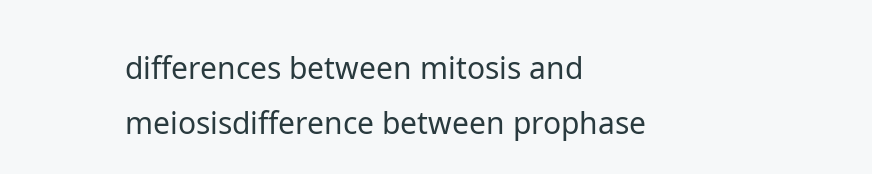differences between mitosis and meiosisdifference between prophase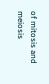of mitosis and meiosis